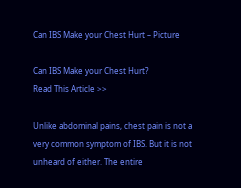Can IBS Make your Chest Hurt – Picture

Can IBS Make your Chest Hurt?
Read This Article >>

Unlike abdominal pains, chest pain is not a very common symptom of IBS. But it is not unheard of either. The entire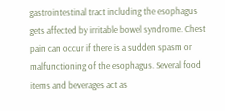gastrointestinal tract including the esophagus gets affected by irritable bowel syndrome. Chest pain can occur if there is a sudden spasm or malfunctioning of the esophagus. Several food items and beverages act as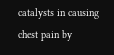catalysts in causing chest pain by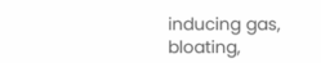inducing gas, bloating,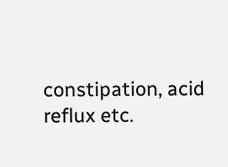constipation, acid reflux etc.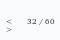<       32 / 60       >